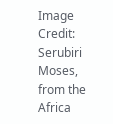Image Credit: Serubiri Moses, from the Africa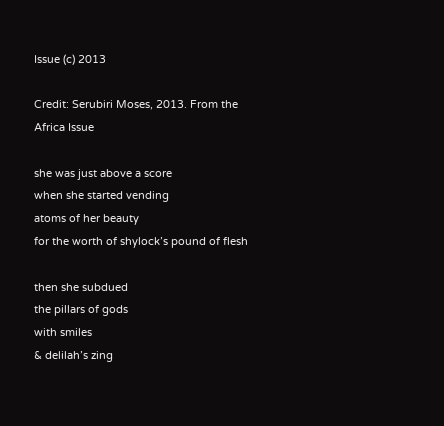Issue (c) 2013

Credit: Serubiri Moses, 2013. From the Africa Issue

she was just above a score
when she started vending
atoms of her beauty
for the worth of shylock’s pound of flesh

then she subdued
the pillars of gods
with smiles
& delilah’s zing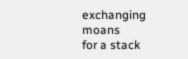exchanging moans
for a stack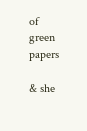of green papers

& she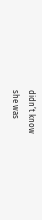didn’t know
she was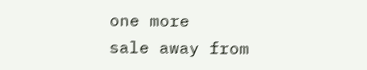one more
sale away from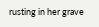rusting in her grave